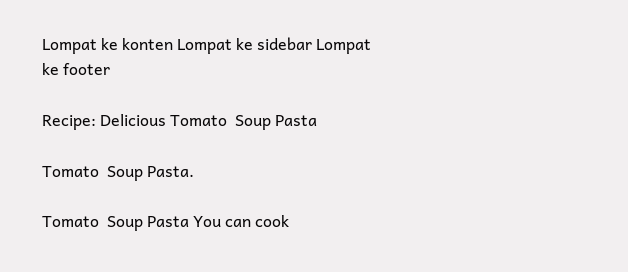Lompat ke konten Lompat ke sidebar Lompat ke footer

Recipe: Delicious Tomato  Soup Pasta

Tomato  Soup Pasta.

Tomato  Soup Pasta You can cook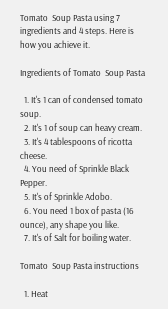Tomato  Soup Pasta using 7 ingredients and 4 steps. Here is how you achieve it.

Ingredients of Tomato  Soup Pasta

  1. It's 1 can of condensed tomato soup.
  2. It's 1 of soup can heavy cream.
  3. It's 4 tablespoons of ricotta cheese.
  4. You need of Sprinkle Black Pepper.
  5. It's of Sprinkle Adobo.
  6. You need 1 box of pasta (16 ounce), any shape you like.
  7. It's of Salt for boiling water.

Tomato  Soup Pasta instructions

  1. Heat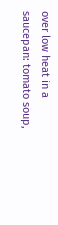over low heat in a saucepan: tomato soup,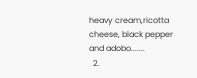heavy cream,ricotta cheese, black pepper and adobo.......
  2.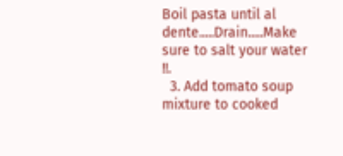Boil pasta until al dente.....Drain.....Make sure to salt your water !!.
  3. Add tomato soup mixture to cooked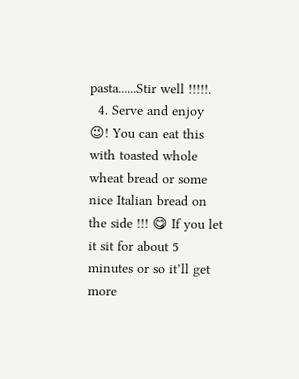pasta......Stir well !!!!!.
  4. Serve and enjoy 😉! You can eat this with toasted whole wheat bread or some nice Italian bread on the side !!! 😋 If you let it sit for about 5 minutes or so it’ll get more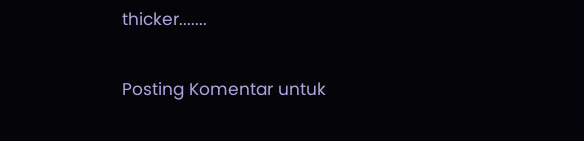thicker.......

Posting Komentar untuk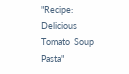"Recipe: Delicious Tomato  Soup Pasta"